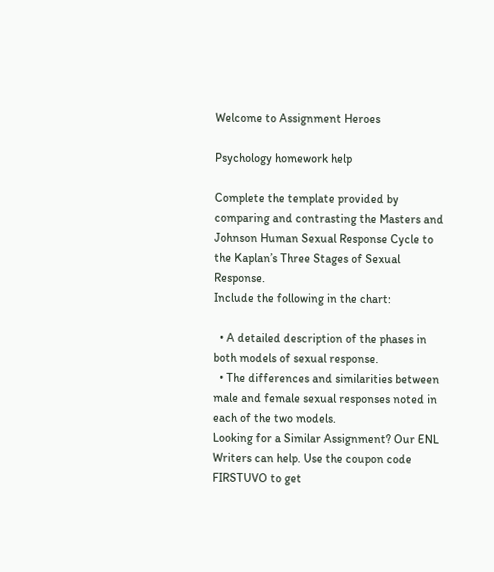Welcome to Assignment Heroes

Psychology homework help

Complete the template provided by comparing and contrasting the Masters and Johnson Human Sexual Response Cycle to the Kaplan’s Three Stages of Sexual Response.
Include the following in the chart:

  • A detailed description of the phases in both models of sexual response.
  • The differences and similarities between male and female sexual responses noted in each of the two models.
Looking for a Similar Assignment? Our ENL Writers can help. Use the coupon code FIRSTUVO to get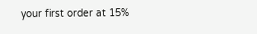your first order at 15%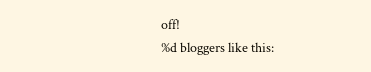off!
%d bloggers like this: